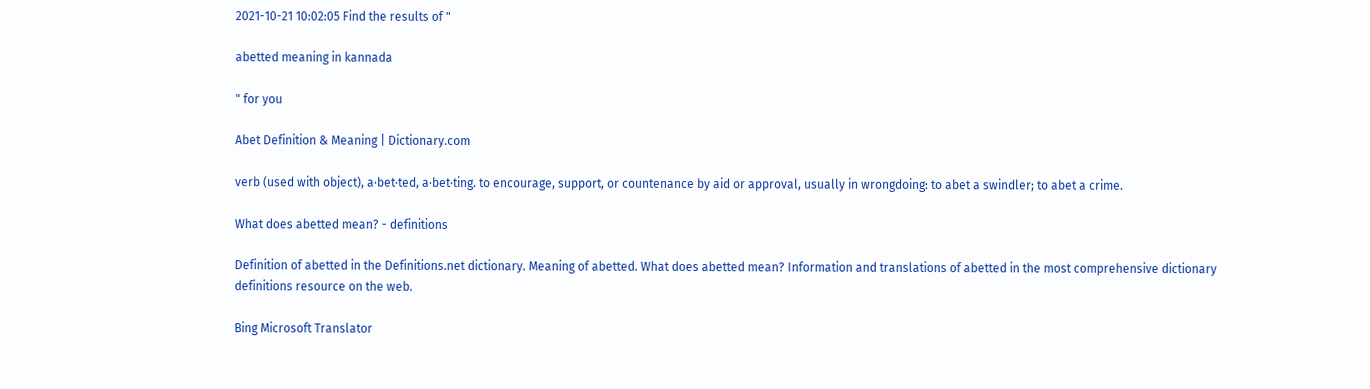2021-10-21 10:02:05 Find the results of "

abetted meaning in kannada

" for you

Abet Definition & Meaning | Dictionary.com

verb (used with object), a·bet·ted, a·bet·ting. to encourage, support, or countenance by aid or approval, usually in wrongdoing: to abet a swindler; to abet a crime.

What does abetted mean? - definitions

Definition of abetted in the Definitions.net dictionary. Meaning of abetted. What does abetted mean? Information and translations of abetted in the most comprehensive dictionary definitions resource on the web.

Bing Microsoft Translator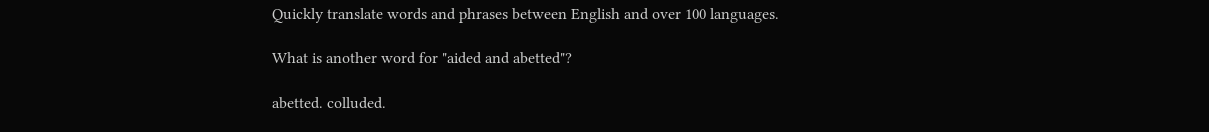Quickly translate words and phrases between English and over 100 languages.

What is another word for "aided and abetted"?

abetted. colluded.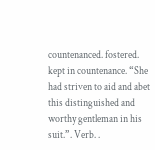countenanced. fostered. kept in countenance. “She had striven to aid and abet this distinguished and worthy gentleman in his suit.”. Verb. .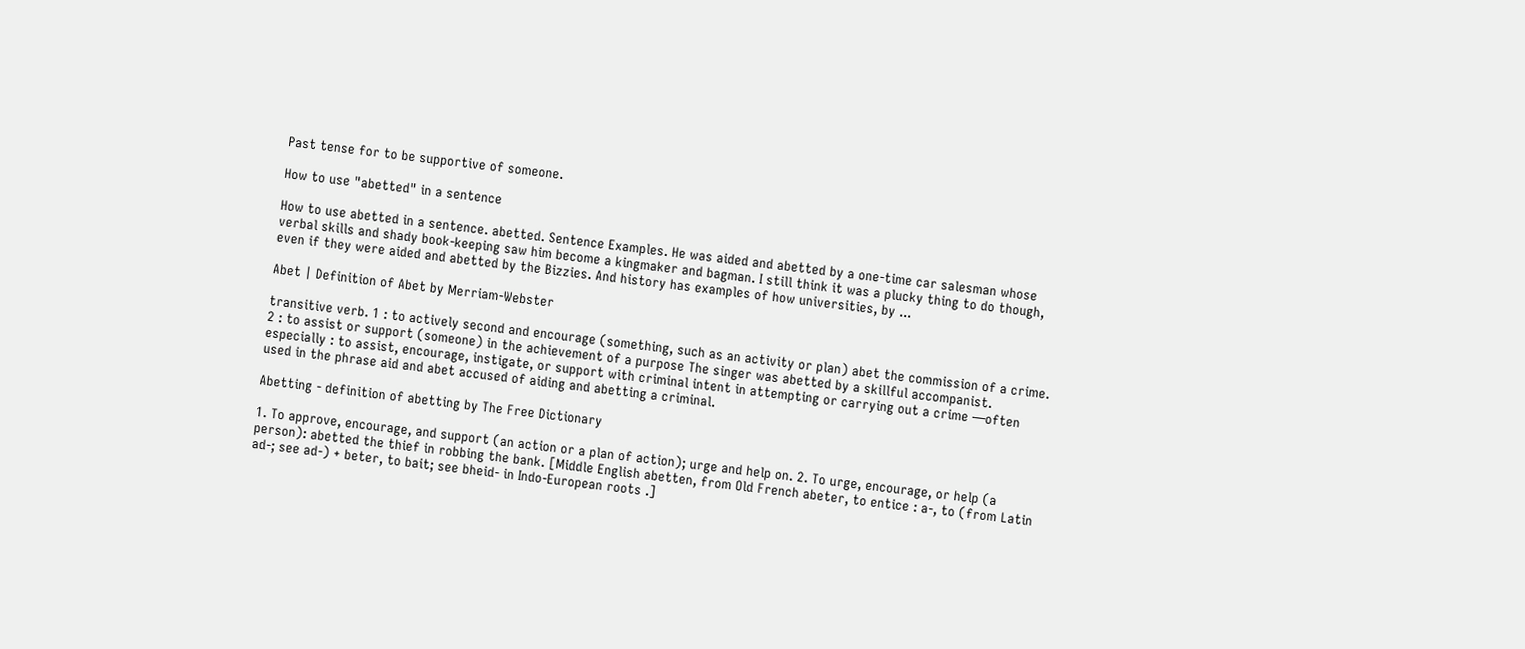Past tense for to be supportive of someone.

How to use "abetted" in a sentence

How to use abetted in a sentence. abetted. Sentence Examples. He was aided and abetted by a one-time car salesman whose verbal skills and shady book-keeping saw him become a kingmaker and bagman. I still think it was a plucky thing to do though, even if they were aided and abetted by the Bizzies. And history has examples of how universities, by ...

Abet | Definition of Abet by Merriam-Webster

transitive verb. 1 : to actively second and encourage (something, such as an activity or plan) abet the commission of a crime. 2 : to assist or support (someone) in the achievement of a purpose The singer was abetted by a skillful accompanist. especially : to assist, encourage, instigate, or support with criminal intent in attempting or carrying out a crime —often used in the phrase aid and abet accused of aiding and abetting a criminal.

Abetting - definition of abetting by The Free Dictionary

1. To approve, encourage, and support (an action or a plan of action); urge and help on. 2. To urge, encourage, or help (a person): abetted the thief in robbing the bank. [Middle English abetten, from Old French abeter, to entice : a-, to (from Latin ad-; see ad-) + beter, to bait; see bheid- in Indo-European roots .]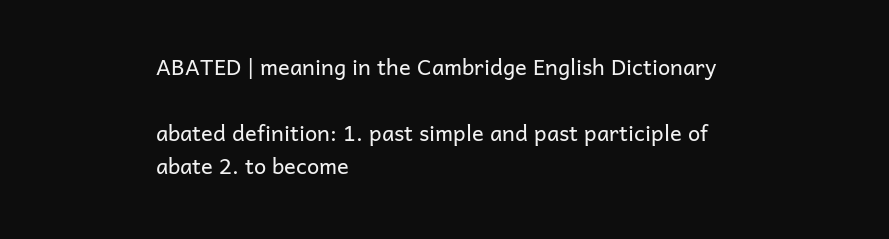ABATED | meaning in the Cambridge English Dictionary

abated definition: 1. past simple and past participle of abate 2. to become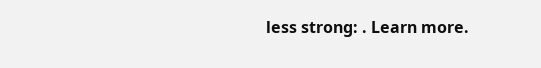less strong: . Learn more.